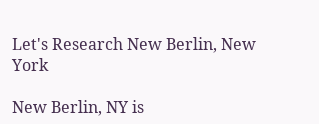Let's Research New Berlin, New York

New Berlin, NY is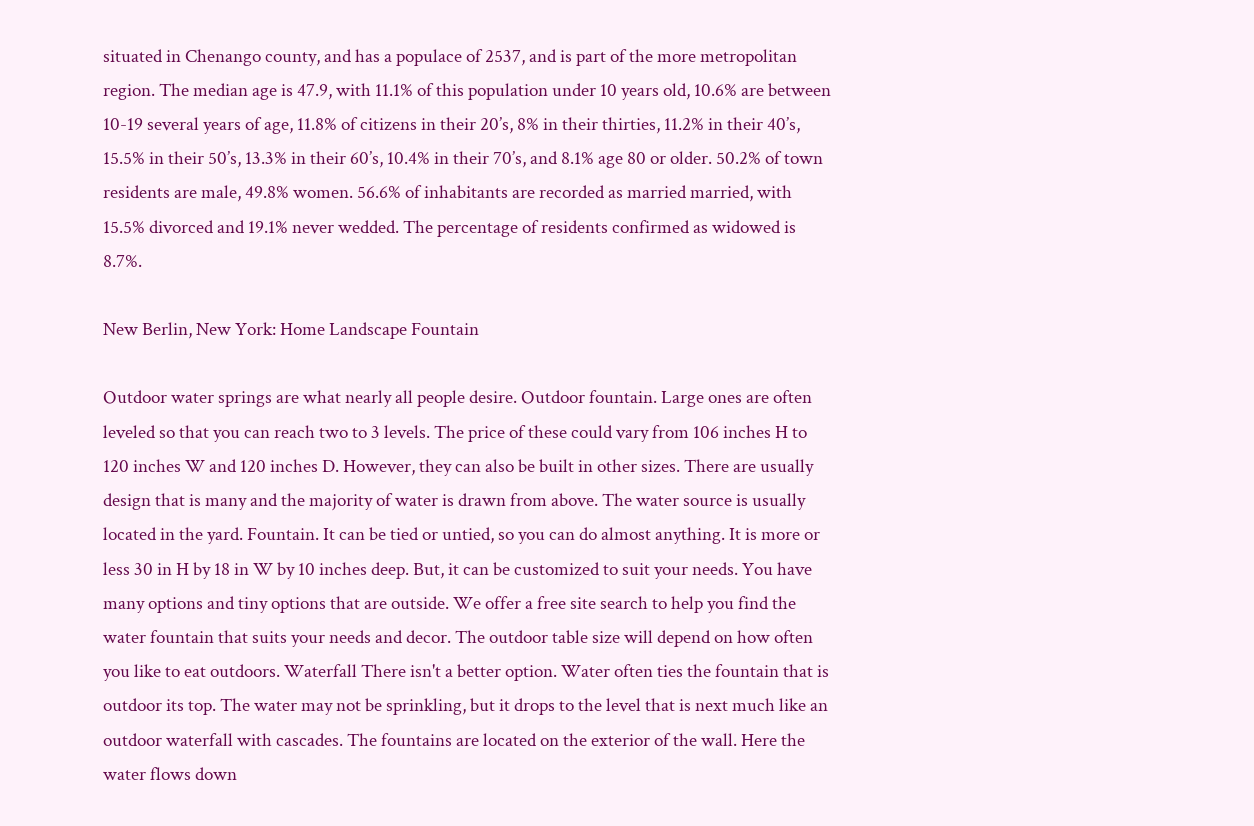situated in Chenango county, and has a populace of 2537, and is part of the more metropolitan region. The median age is 47.9, with 11.1% of this population under 10 years old, 10.6% are between 10-19 several years of age, 11.8% of citizens in their 20’s, 8% in their thirties, 11.2% in their 40’s, 15.5% in their 50’s, 13.3% in their 60’s, 10.4% in their 70’s, and 8.1% age 80 or older. 50.2% of town residents are male, 49.8% women. 56.6% of inhabitants are recorded as married married, with 15.5% divorced and 19.1% never wedded. The percentage of residents confirmed as widowed is 8.7%.

New Berlin, New York: Home Landscape Fountain

Outdoor water springs are what nearly all people desire. Outdoor fountain. Large ones are often leveled so that you can reach two to 3 levels. The price of these could vary from 106 inches H to 120 inches W and 120 inches D. However, they can also be built in other sizes. There are usually design that is many and the majority of water is drawn from above. The water source is usually located in the yard. Fountain. It can be tied or untied, so you can do almost anything. It is more or less 30 in H by 18 in W by 10 inches deep. But, it can be customized to suit your needs. You have many options and tiny options that are outside. We offer a free site search to help you find the water fountain that suits your needs and decor. The outdoor table size will depend on how often you like to eat outdoors. Waterfall There isn't a better option. Water often ties the fountain that is outdoor its top. The water may not be sprinkling, but it drops to the level that is next much like an outdoor waterfall with cascades. The fountains are located on the exterior of the wall. Here the water flows down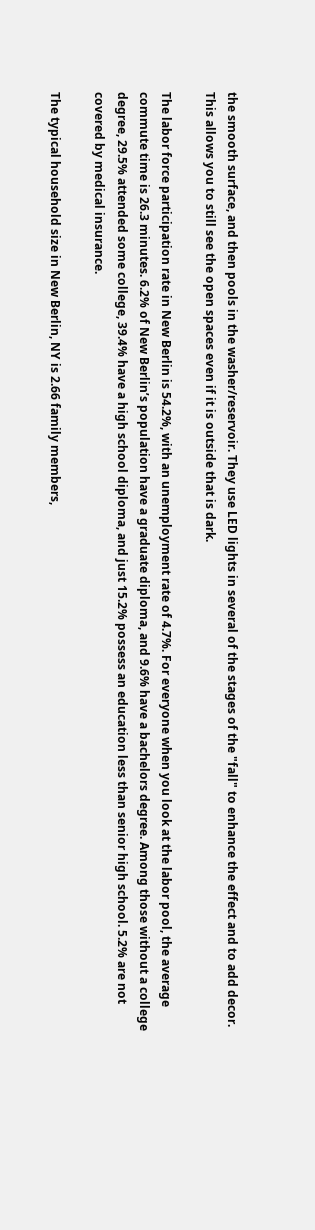the smooth surface, and then pools in the washer/reservoir. They use LED lights in several of the stages of the "fall" to enhance the effect and to add decor. This allows you to still see the open spaces even if it is outside that is dark.

The labor force participation rate in New Berlin is 54.2%, with an unemployment rate of 4.7%. For everyone when you look at the labor pool, the average commute time is 26.3 minutes. 6.2% of New Berlin’s population have a graduate diploma, and 9.6% have a bachelors degree. Among those without a college degree, 29.5% attended some college, 39.4% have a high school diploma, and just 15.2% possess an education less than senior high school. 5.2% are not covered by medical insurance.

The typical household size in New Berlin, NY is 2.66 family members,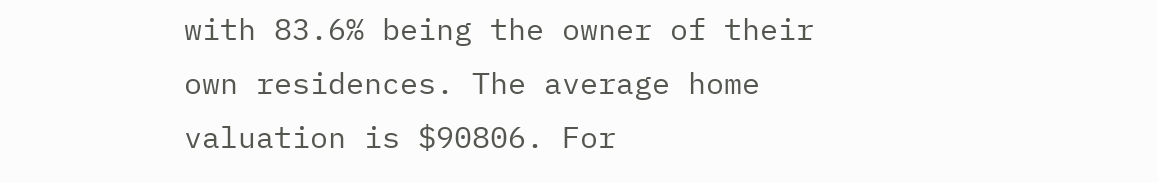with 83.6% being the owner of their own residences. The average home valuation is $90806. For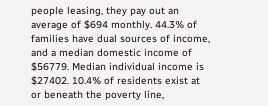people leasing, they pay out an average of $694 monthly. 44.3% of families have dual sources of income, and a median domestic income of $56779. Median individual income is $27402. 10.4% of residents exist at or beneath the poverty line,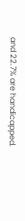and 22.7% are handicapped.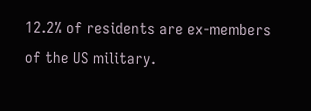12.2% of residents are ex-members of the US military.